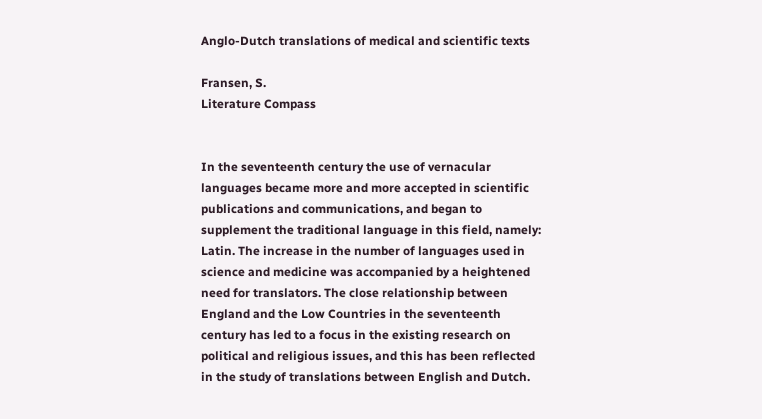Anglo-Dutch translations of medical and scientific texts

Fransen, S.
Literature Compass


In the seventeenth century the use of vernacular languages became more and more accepted in scientific publications and communications, and began to supplement the traditional language in this field, namely: Latin. The increase in the number of languages used in science and medicine was accompanied by a heightened need for translators. The close relationship between England and the Low Countries in the seventeenth century has led to a focus in the existing research on political and religious issues, and this has been reflected in the study of translations between English and Dutch.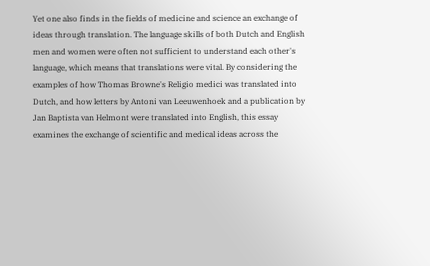Yet one also finds in the fields of medicine and science an exchange of ideas through translation. The language skills of both Dutch and English men and women were often not sufficient to understand each other's language, which means that translations were vital. By considering the examples of how Thomas Browne's Religio medici was translated into Dutch, and how letters by Antoni van Leeuwenhoek and a publication by Jan Baptista van Helmont were translated into English, this essay examines the exchange of scientific and medical ideas across the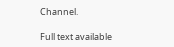Channel.

Full text available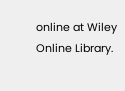online at Wiley Online Library.